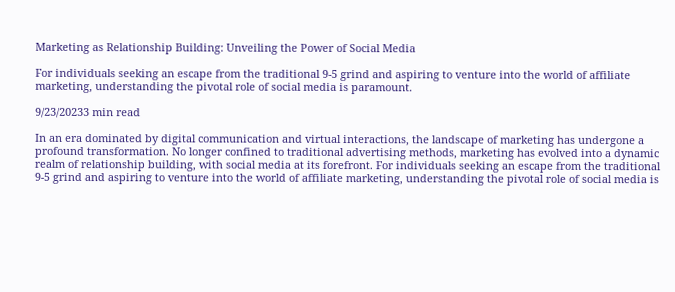Marketing as Relationship Building: Unveiling the Power of Social Media

For individuals seeking an escape from the traditional 9-5 grind and aspiring to venture into the world of affiliate marketing, understanding the pivotal role of social media is paramount.

9/23/20233 min read

In an era dominated by digital communication and virtual interactions, the landscape of marketing has undergone a profound transformation. No longer confined to traditional advertising methods, marketing has evolved into a dynamic realm of relationship building, with social media at its forefront. For individuals seeking an escape from the traditional 9-5 grind and aspiring to venture into the world of affiliate marketing, understanding the pivotal role of social media is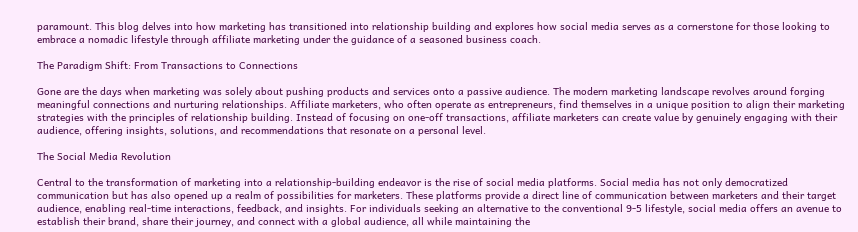paramount. This blog delves into how marketing has transitioned into relationship building and explores how social media serves as a cornerstone for those looking to embrace a nomadic lifestyle through affiliate marketing under the guidance of a seasoned business coach.

The Paradigm Shift: From Transactions to Connections

Gone are the days when marketing was solely about pushing products and services onto a passive audience. The modern marketing landscape revolves around forging meaningful connections and nurturing relationships. Affiliate marketers, who often operate as entrepreneurs, find themselves in a unique position to align their marketing strategies with the principles of relationship building. Instead of focusing on one-off transactions, affiliate marketers can create value by genuinely engaging with their audience, offering insights, solutions, and recommendations that resonate on a personal level.

The Social Media Revolution

Central to the transformation of marketing into a relationship-building endeavor is the rise of social media platforms. Social media has not only democratized communication but has also opened up a realm of possibilities for marketers. These platforms provide a direct line of communication between marketers and their target audience, enabling real-time interactions, feedback, and insights. For individuals seeking an alternative to the conventional 9-5 lifestyle, social media offers an avenue to establish their brand, share their journey, and connect with a global audience, all while maintaining the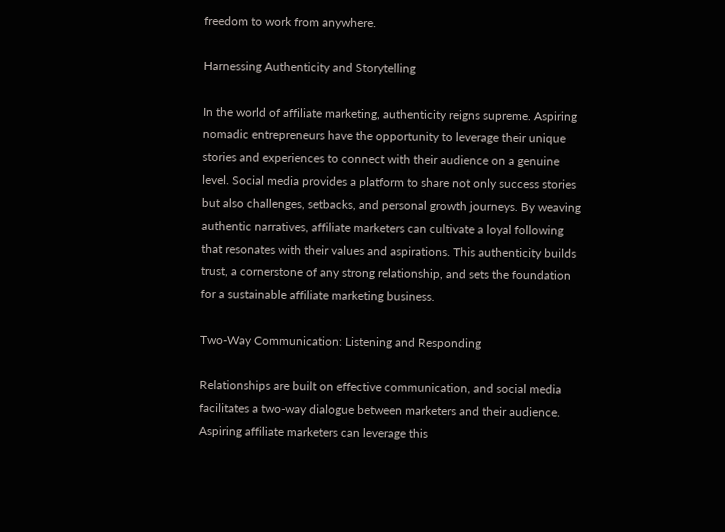freedom to work from anywhere.

Harnessing Authenticity and Storytelling

In the world of affiliate marketing, authenticity reigns supreme. Aspiring nomadic entrepreneurs have the opportunity to leverage their unique stories and experiences to connect with their audience on a genuine level. Social media provides a platform to share not only success stories but also challenges, setbacks, and personal growth journeys. By weaving authentic narratives, affiliate marketers can cultivate a loyal following that resonates with their values and aspirations. This authenticity builds trust, a cornerstone of any strong relationship, and sets the foundation for a sustainable affiliate marketing business.

Two-Way Communication: Listening and Responding

Relationships are built on effective communication, and social media facilitates a two-way dialogue between marketers and their audience. Aspiring affiliate marketers can leverage this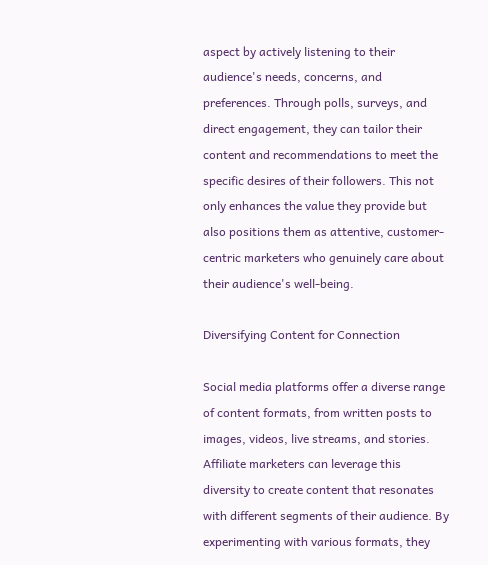aspect by actively listening to their audience's needs, concerns, and preferences. Through polls, surveys, and direct engagement, they can tailor their content and recommendations to meet the specific desires of their followers. This not only enhances the value they provide but also positions them as attentive, customer-centric marketers who genuinely care about their audience's well-being.

Diversifying Content for Connection

Social media platforms offer a diverse range of content formats, from written posts to images, videos, live streams, and stories. Affiliate marketers can leverage this diversity to create content that resonates with different segments of their audience. By experimenting with various formats, they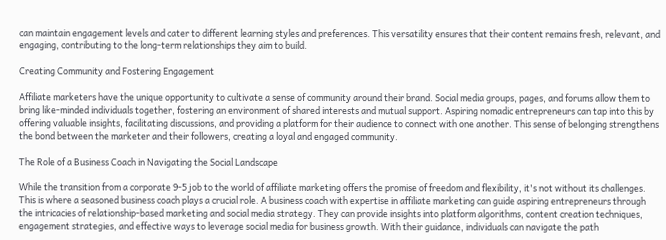can maintain engagement levels and cater to different learning styles and preferences. This versatility ensures that their content remains fresh, relevant, and engaging, contributing to the long-term relationships they aim to build.

Creating Community and Fostering Engagement

Affiliate marketers have the unique opportunity to cultivate a sense of community around their brand. Social media groups, pages, and forums allow them to bring like-minded individuals together, fostering an environment of shared interests and mutual support. Aspiring nomadic entrepreneurs can tap into this by offering valuable insights, facilitating discussions, and providing a platform for their audience to connect with one another. This sense of belonging strengthens the bond between the marketer and their followers, creating a loyal and engaged community.

The Role of a Business Coach in Navigating the Social Landscape

While the transition from a corporate 9-5 job to the world of affiliate marketing offers the promise of freedom and flexibility, it's not without its challenges. This is where a seasoned business coach plays a crucial role. A business coach with expertise in affiliate marketing can guide aspiring entrepreneurs through the intricacies of relationship-based marketing and social media strategy. They can provide insights into platform algorithms, content creation techniques, engagement strategies, and effective ways to leverage social media for business growth. With their guidance, individuals can navigate the path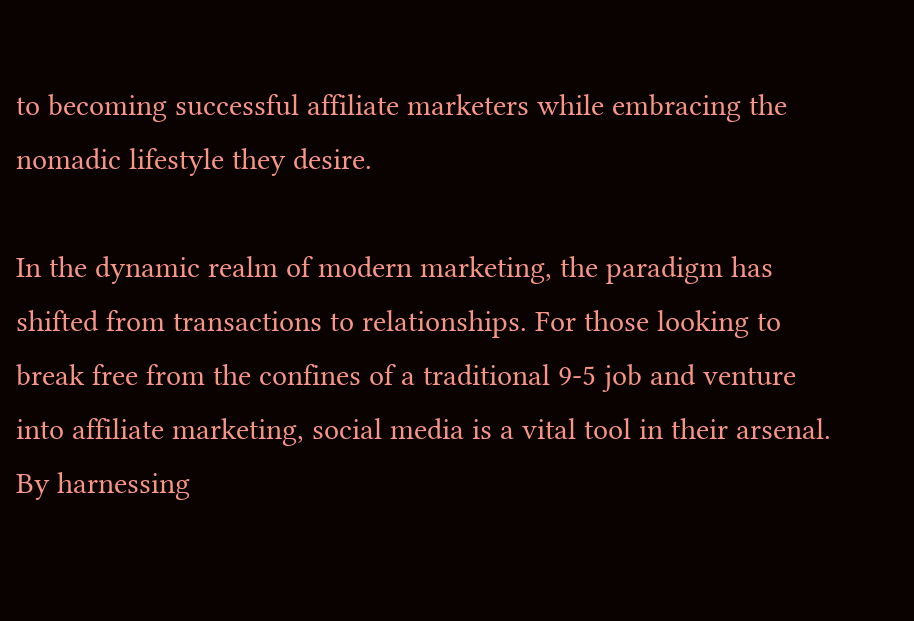to becoming successful affiliate marketers while embracing the nomadic lifestyle they desire.

In the dynamic realm of modern marketing, the paradigm has shifted from transactions to relationships. For those looking to break free from the confines of a traditional 9-5 job and venture into affiliate marketing, social media is a vital tool in their arsenal. By harnessing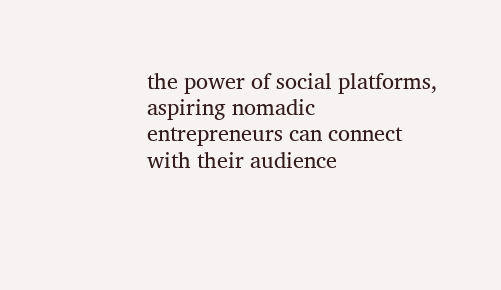the power of social platforms, aspiring nomadic entrepreneurs can connect with their audience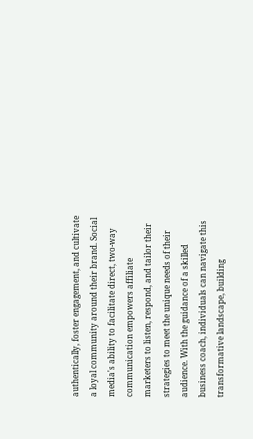authentically, foster engagement, and cultivate a loyal community around their brand. Social media's ability to facilitate direct, two-way communication empowers affiliate marketers to listen, respond, and tailor their strategies to meet the unique needs of their audience. With the guidance of a skilled business coach, individuals can navigate this transformative landscape, building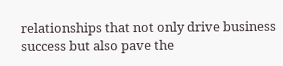relationships that not only drive business success but also pave the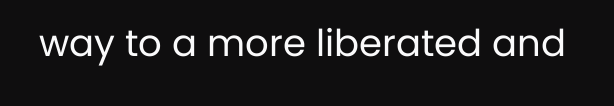way to a more liberated and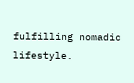fulfilling nomadic lifestyle.